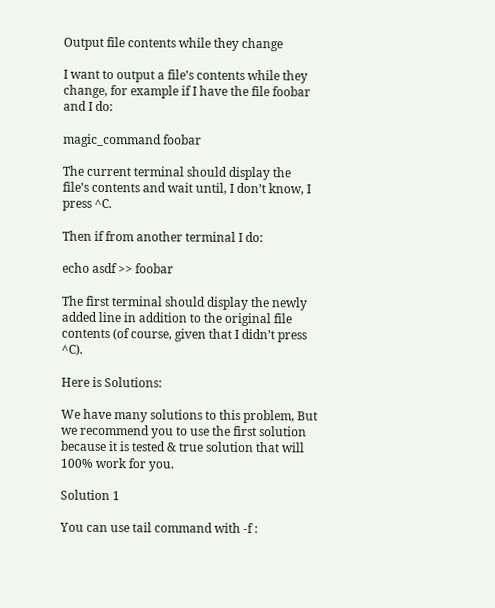Output file contents while they change

I want to output a file’s contents while they change, for example if I have the file foobar and I do:

magic_command foobar

The current terminal should display the file’s contents and wait until, I don’t know, I press ^C.

Then if from another terminal I do:

echo asdf >> foobar

The first terminal should display the newly added line in addition to the original file contents (of course, given that I didn’t press ^C).

Here is Solutions:

We have many solutions to this problem, But we recommend you to use the first solution because it is tested & true solution that will 100% work for you.

Solution 1

You can use tail command with -f :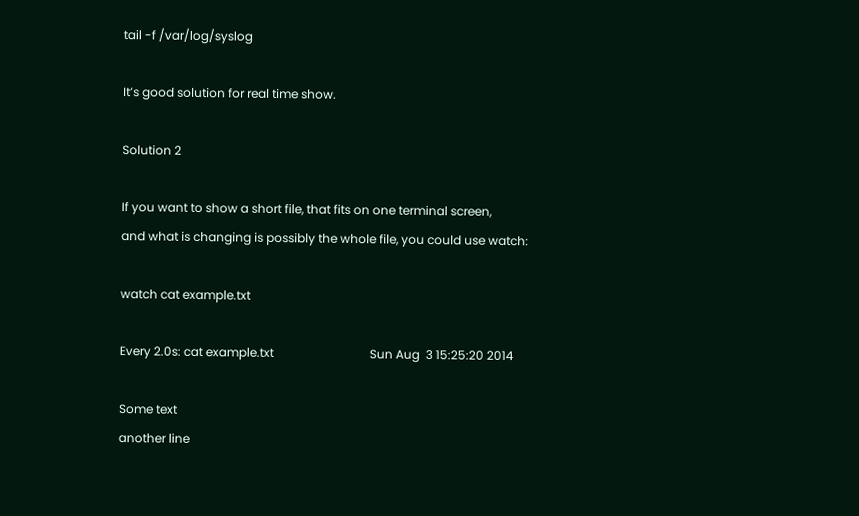tail -f /var/log/syslog

It’s good solution for real time show.

Solution 2

If you want to show a short file, that fits on one terminal screen,
and what is changing is possibly the whole file, you could use watch:

watch cat example.txt

Every 2.0s: cat example.txt                                Sun Aug  3 15:25:20 2014

Some text
another line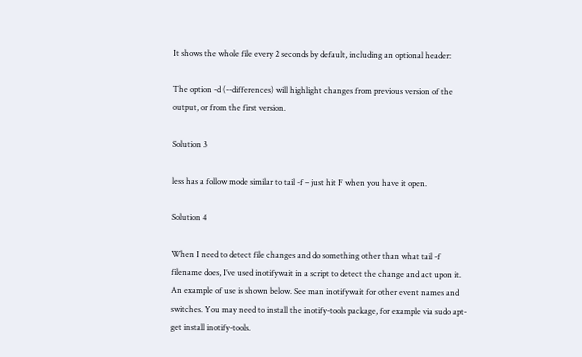It shows the whole file every 2 seconds by default, including an optional header:

The option -d (--differences) will highlight changes from previous version of the output, or from the first version.

Solution 3

less has a follow mode similar to tail -f – just hit F when you have it open.

Solution 4

When I need to detect file changes and do something other than what tail -f filename does, I’ve used inotifywait in a script to detect the change and act upon it. An example of use is shown below. See man inotifywait for other event names and switches. You may need to install the inotify-tools package, for example via sudo apt-get install inotify-tools.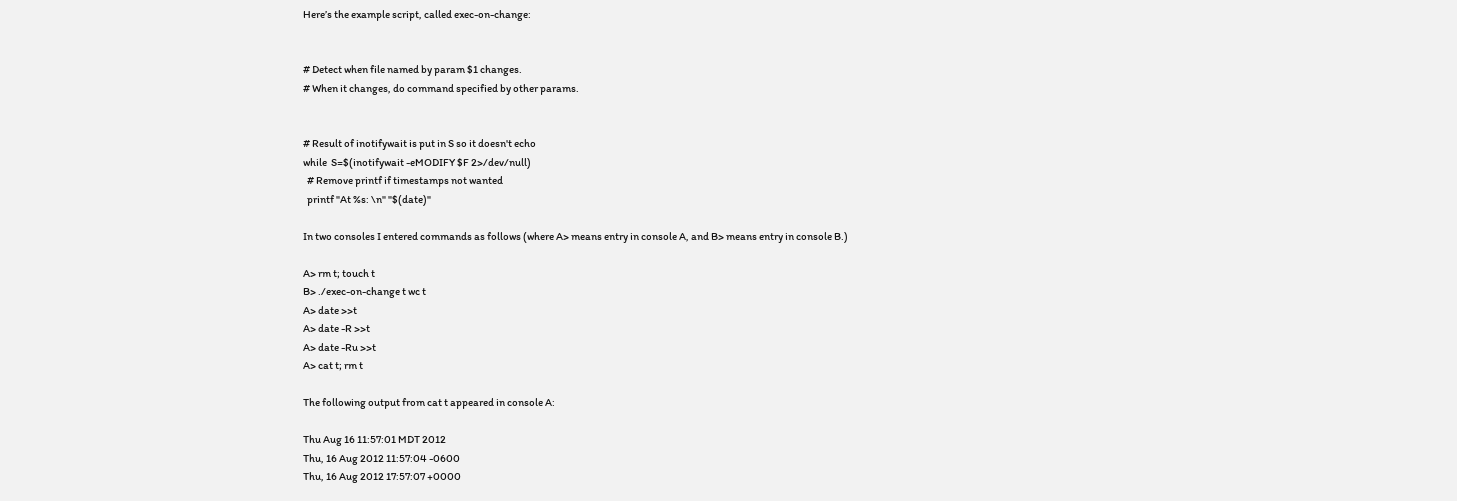Here’s the example script, called exec-on-change:


# Detect when file named by param $1 changes.
# When it changes, do command specified by other params.


# Result of inotifywait is put in S so it doesn't echo
while  S=$(inotifywait -eMODIFY $F 2>/dev/null)
  # Remove printf if timestamps not wanted
  printf "At %s: \n" "$(date)"

In two consoles I entered commands as follows (where A> means entry in console A, and B> means entry in console B.)

A> rm t; touch t
B> ./exec-on-change t wc t
A> date >>t
A> date -R >>t
A> date -Ru >>t
A> cat t; rm t

The following output from cat t appeared in console A:

Thu Aug 16 11:57:01 MDT 2012
Thu, 16 Aug 2012 11:57:04 -0600
Thu, 16 Aug 2012 17:57:07 +0000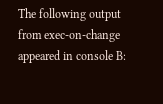The following output from exec-on-change appeared in console B: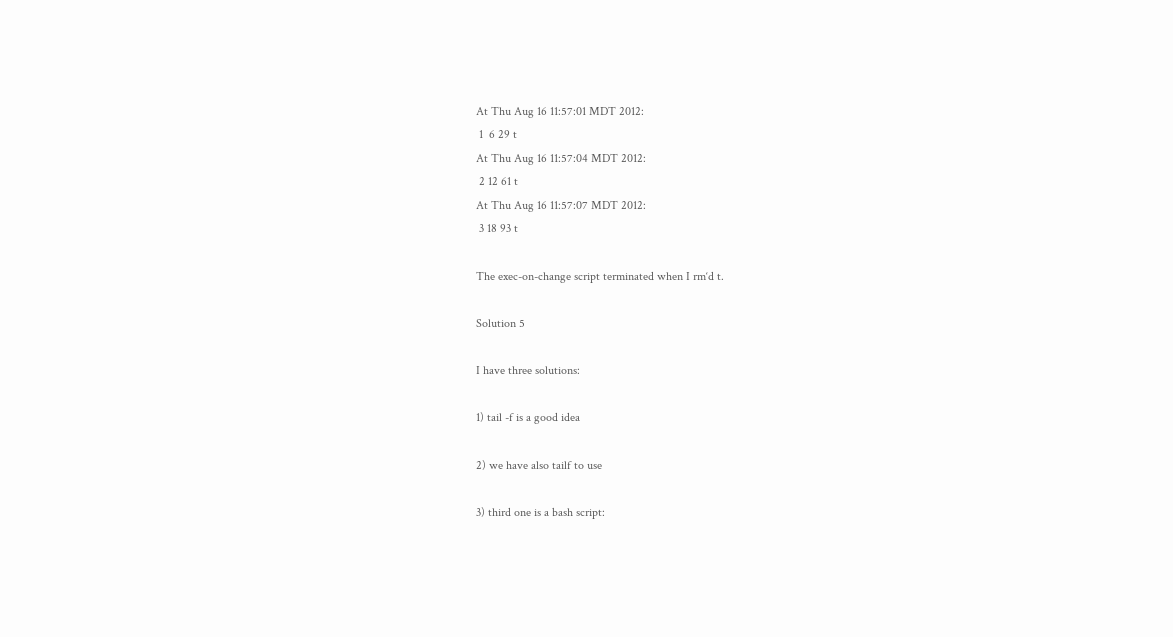At Thu Aug 16 11:57:01 MDT 2012:
 1  6 29 t
At Thu Aug 16 11:57:04 MDT 2012:
 2 12 61 t
At Thu Aug 16 11:57:07 MDT 2012:
 3 18 93 t

The exec-on-change script terminated when I rm‘d t.

Solution 5

I have three solutions:

1) tail -f is a good idea

2) we have also tailf to use

3) third one is a bash script: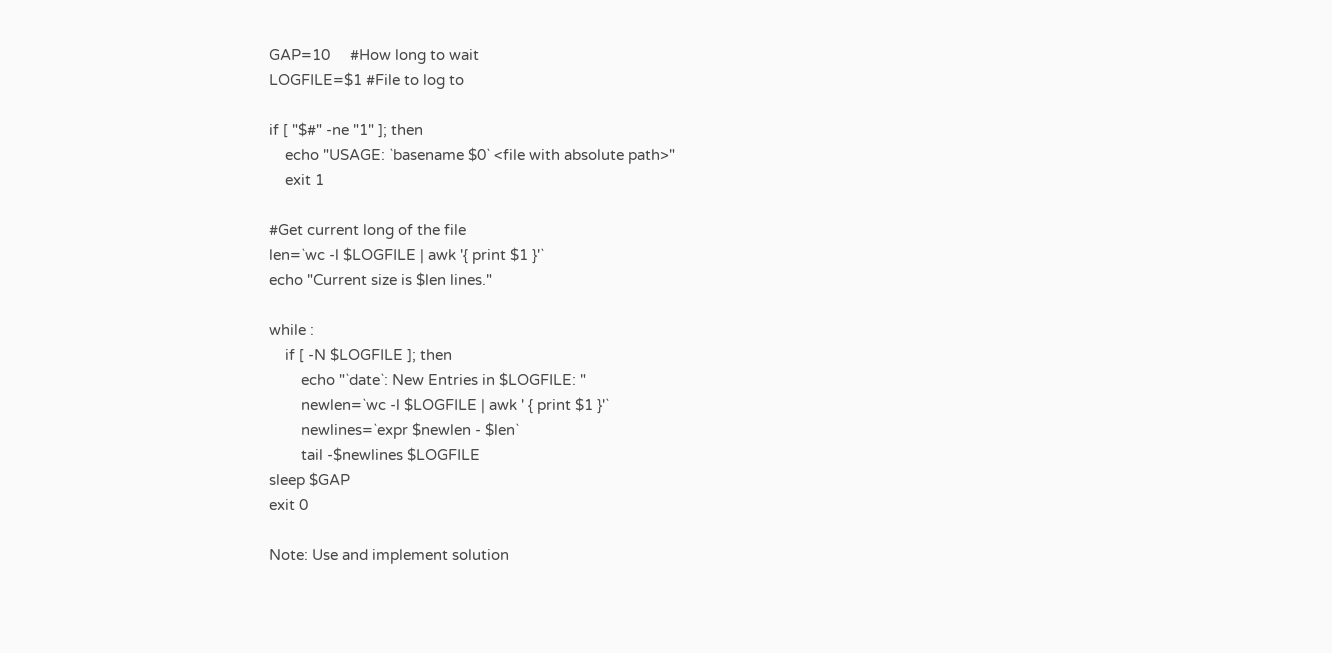GAP=10     #How long to wait
LOGFILE=$1 #File to log to

if [ "$#" -ne "1" ]; then
    echo "USAGE: `basename $0` <file with absolute path>"
    exit 1

#Get current long of the file
len=`wc -l $LOGFILE | awk '{ print $1 }'`
echo "Current size is $len lines."

while :
    if [ -N $LOGFILE ]; then
        echo "`date`: New Entries in $LOGFILE: "
        newlen=`wc -l $LOGFILE | awk ' { print $1 }'`
        newlines=`expr $newlen - $len`
        tail -$newlines $LOGFILE
sleep $GAP
exit 0

Note: Use and implement solution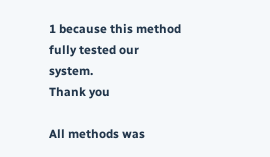1 because this method fully tested our system.
Thank you

All methods was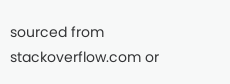sourced from stackoverflow.com or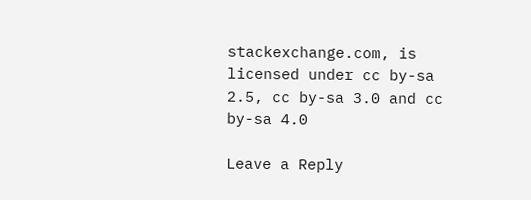stackexchange.com, is licensed under cc by-sa 2.5, cc by-sa 3.0 and cc by-sa 4.0

Leave a Reply